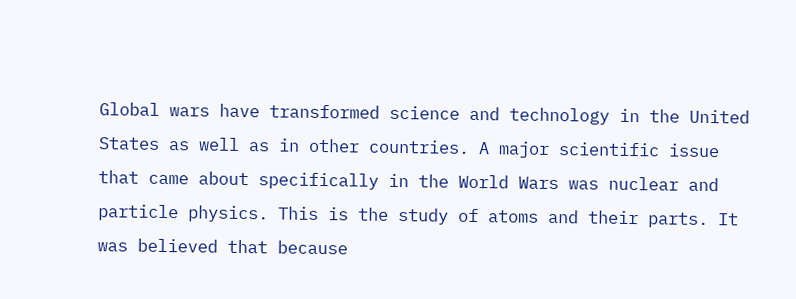Global wars have transformed science and technology in the United States as well as in other countries. A major scientific issue that came about specifically in the World Wars was nuclear and particle physics. This is the study of atoms and their parts. It was believed that because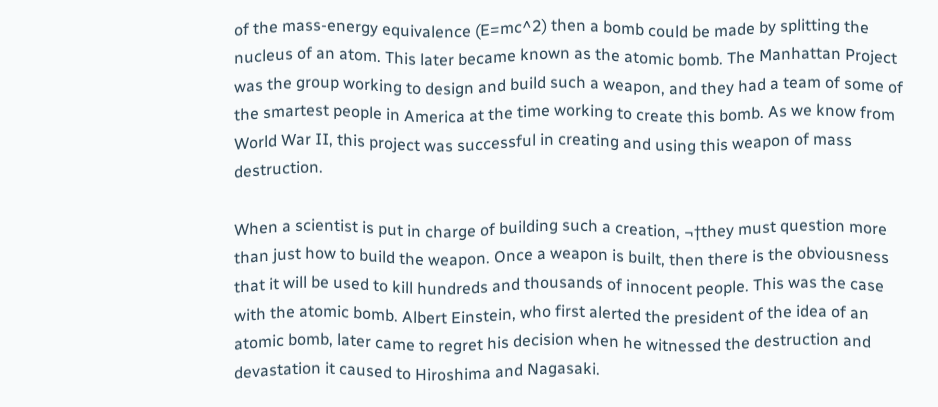of the mass-energy equivalence (E=mc^2) then a bomb could be made by splitting the nucleus of an atom. This later became known as the atomic bomb. The Manhattan Project was the group working to design and build such a weapon, and they had a team of some of the smartest people in America at the time working to create this bomb. As we know from  World War II, this project was successful in creating and using this weapon of mass destruction.

When a scientist is put in charge of building such a creation, ¬†they must question more than just how to build the weapon. Once a weapon is built, then there is the obviousness that it will be used to kill hundreds and thousands of innocent people. This was the case with the atomic bomb. Albert Einstein, who first alerted the president of the idea of an atomic bomb, later came to regret his decision when he witnessed the destruction and devastation it caused to Hiroshima and Nagasaki.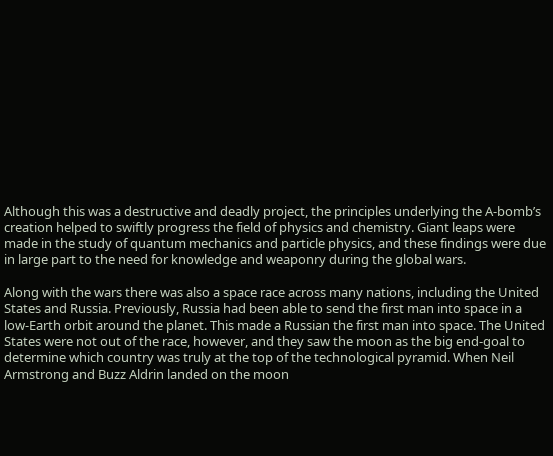Although this was a destructive and deadly project, the principles underlying the A-bomb’s creation helped to swiftly progress the field of physics and chemistry. Giant leaps were made in the study of quantum mechanics and particle physics, and these findings were due in large part to the need for knowledge and weaponry during the global wars.

Along with the wars there was also a space race across many nations, including the United States and Russia. Previously, Russia had been able to send the first man into space in a low-Earth orbit around the planet. This made a Russian the first man into space. The United States were not out of the race, however, and they saw the moon as the big end-goal to determine which country was truly at the top of the technological pyramid. When Neil Armstrong and Buzz Aldrin landed on the moon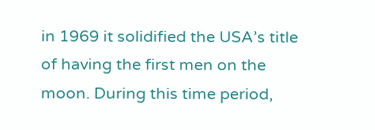in 1969 it solidified the USA’s title of having the first men on the moon. During this time period,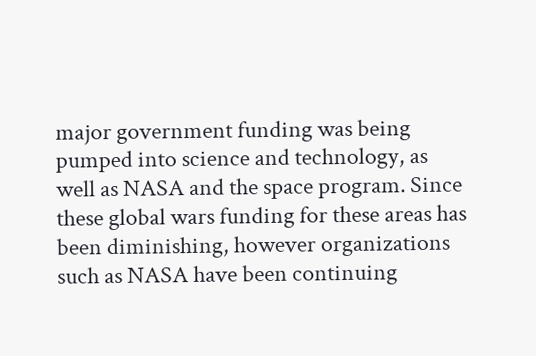major government funding was being pumped into science and technology, as well as NASA and the space program. Since these global wars funding for these areas has been diminishing, however organizations such as NASA have been continuing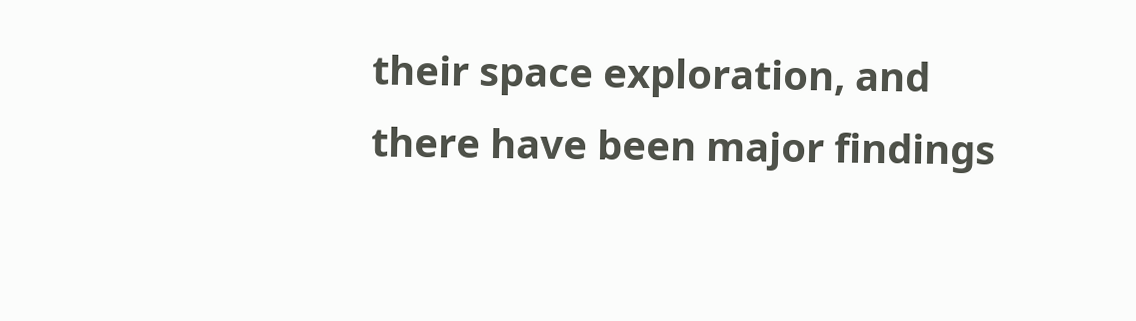their space exploration, and there have been major findings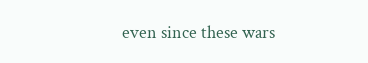even since these wars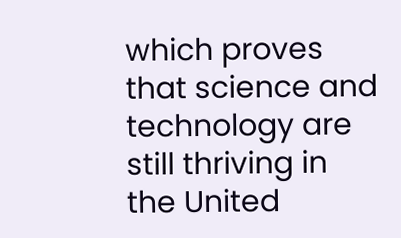which proves that science and technology are still thriving in the United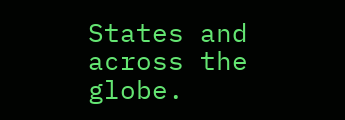States and across the globe.